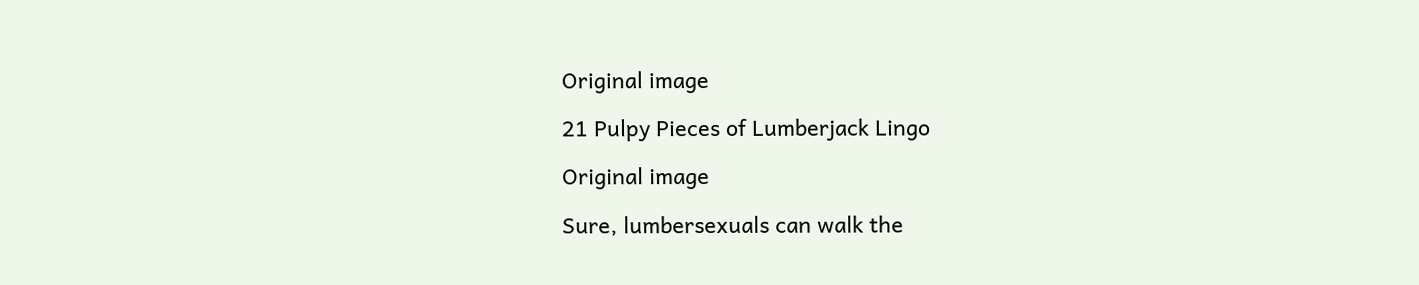Original image

21 Pulpy Pieces of Lumberjack Lingo

Original image

Sure, lumbersexuals can walk the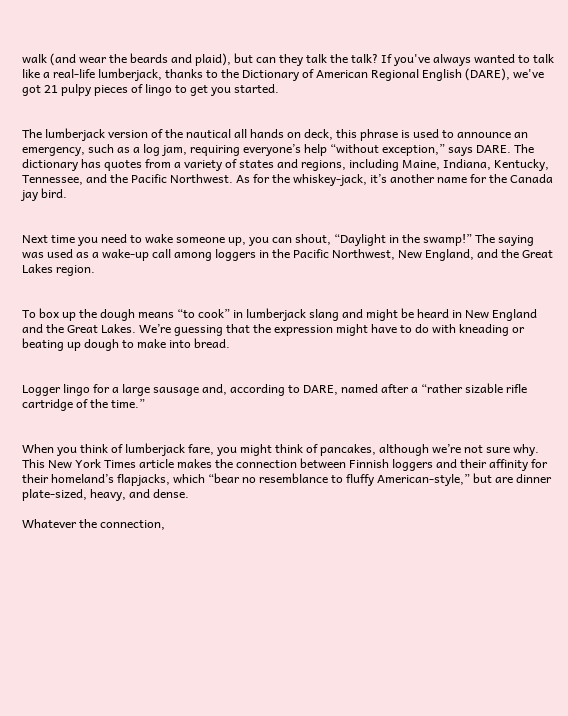walk (and wear the beards and plaid), but can they talk the talk? If you've always wanted to talk like a real-life lumberjack, thanks to the Dictionary of American Regional English (DARE), we've got 21 pulpy pieces of lingo to get you started.


The lumberjack version of the nautical all hands on deck, this phrase is used to announce an emergency, such as a log jam, requiring everyone’s help “without exception,” says DARE. The dictionary has quotes from a variety of states and regions, including Maine, Indiana, Kentucky, Tennessee, and the Pacific Northwest. As for the whiskey-jack, it’s another name for the Canada jay bird.


Next time you need to wake someone up, you can shout, “Daylight in the swamp!” The saying was used as a wake-up call among loggers in the Pacific Northwest, New England, and the Great Lakes region.


To box up the dough means “to cook” in lumberjack slang and might be heard in New England and the Great Lakes. We’re guessing that the expression might have to do with kneading or beating up dough to make into bread.


Logger lingo for a large sausage and, according to DARE, named after a “rather sizable rifle cartridge of the time.”


When you think of lumberjack fare, you might think of pancakes, although we’re not sure why. This New York Times article makes the connection between Finnish loggers and their affinity for their homeland’s flapjacks, which “bear no resemblance to fluffy American-style,” but are dinner plate-sized, heavy, and dense.

Whatever the connection,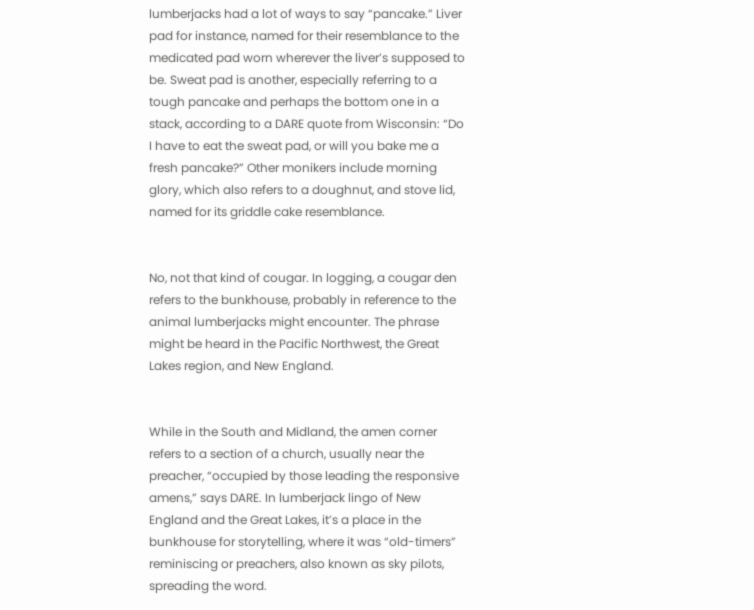lumberjacks had a lot of ways to say “pancake.” Liver pad for instance, named for their resemblance to the medicated pad worn wherever the liver’s supposed to be. Sweat pad is another, especially referring to a tough pancake and perhaps the bottom one in a stack, according to a DARE quote from Wisconsin: “Do I have to eat the sweat pad, or will you bake me a fresh pancake?” Other monikers include morning glory, which also refers to a doughnut, and stove lid, named for its griddle cake resemblance.


No, not that kind of cougar. In logging, a cougar den refers to the bunkhouse, probably in reference to the animal lumberjacks might encounter. The phrase might be heard in the Pacific Northwest, the Great Lakes region, and New England.


While in the South and Midland, the amen corner refers to a section of a church, usually near the preacher, “occupied by those leading the responsive amens,” says DARE. In lumberjack lingo of New England and the Great Lakes, it’s a place in the bunkhouse for storytelling, where it was “old-timers” reminiscing or preachers, also known as sky pilots, spreading the word.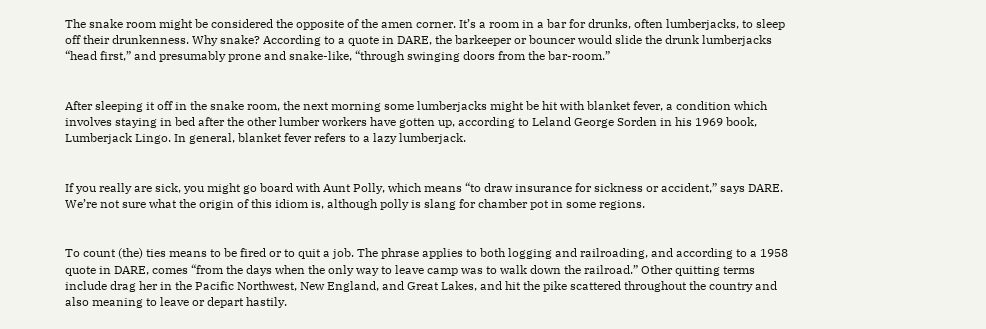The snake room might be considered the opposite of the amen corner. It’s a room in a bar for drunks, often lumberjacks, to sleep off their drunkenness. Why snake? According to a quote in DARE, the barkeeper or bouncer would slide the drunk lumberjacks “head first,” and presumably prone and snake-like, “through swinging doors from the bar-room.”


After sleeping it off in the snake room, the next morning some lumberjacks might be hit with blanket fever, a condition which involves staying in bed after the other lumber workers have gotten up, according to Leland George Sorden in his 1969 book, Lumberjack Lingo. In general, blanket fever refers to a lazy lumberjack.


If you really are sick, you might go board with Aunt Polly, which means “to draw insurance for sickness or accident,” says DARE. We’re not sure what the origin of this idiom is, although polly is slang for chamber pot in some regions.


To count (the) ties means to be fired or to quit a job. The phrase applies to both logging and railroading, and according to a 1958 quote in DARE, comes “from the days when the only way to leave camp was to walk down the railroad.” Other quitting terms include drag her in the Pacific Northwest, New England, and Great Lakes, and hit the pike scattered throughout the country and also meaning to leave or depart hastily.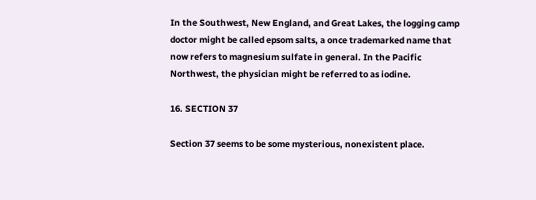In the Southwest, New England, and Great Lakes, the logging camp doctor might be called epsom salts, a once trademarked name that now refers to magnesium sulfate in general. In the Pacific Northwest, the physician might be referred to as iodine.

16. SECTION 37

Section 37 seems to be some mysterious, nonexistent place.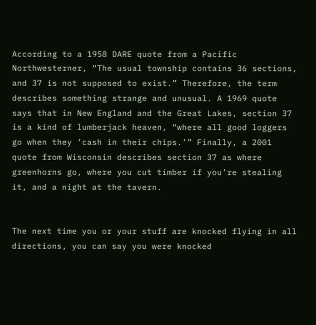According to a 1958 DARE quote from a Pacific Northwesterner, “The usual township contains 36 sections, and 37 is not supposed to exist.” Therefore, the term describes something strange and unusual. A 1969 quote says that in New England and the Great Lakes, section 37 is a kind of lumberjack heaven, “where all good loggers go when they ‘cash in their chips.’” Finally, a 2001 quote from Wisconsin describes section 37 as where greenhorns go, where you cut timber if you’re stealing it, and a night at the tavern.


The next time you or your stuff are knocked flying in all directions, you can say you were knocked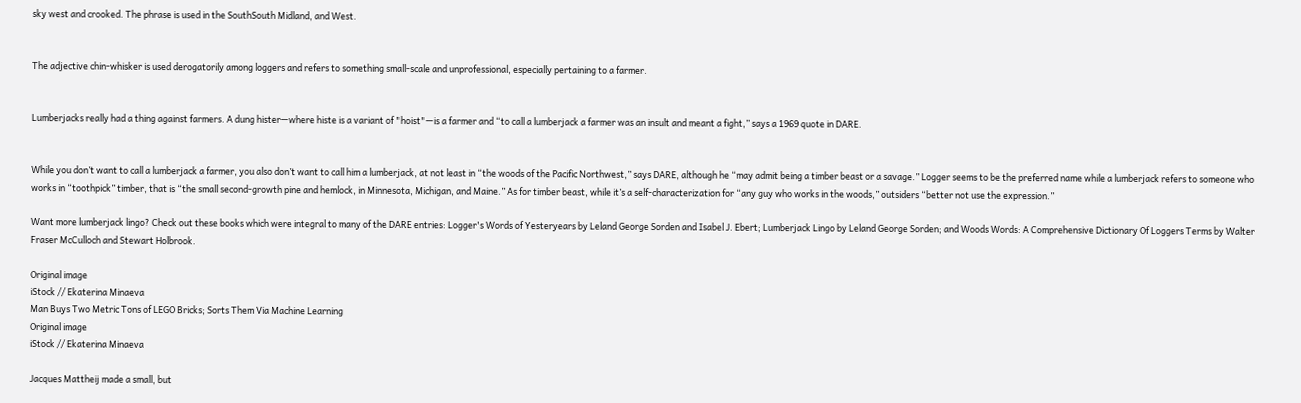sky west and crooked. The phrase is used in the SouthSouth Midland, and West.


The adjective chin-whisker is used derogatorily among loggers and refers to something small-scale and unprofessional, especially pertaining to a farmer.


Lumberjacks really had a thing against farmers. A dung hister—where histe is a variant of "hoist"—is a farmer and “to call a lumberjack a farmer was an insult and meant a fight,” says a 1969 quote in DARE.


While you don’t want to call a lumberjack a farmer, you also don’t want to call him a lumberjack, at not least in “the woods of the Pacific Northwest,” says DARE, although he “may admit being a timber beast or a savage.” Logger seems to be the preferred name while a lumberjack refers to someone who works in “toothpick” timber, that is “the small second-growth pine and hemlock, in Minnesota, Michigan, and Maine.” As for timber beast, while it’s a self-characterization for “any guy who works in the woods,” outsiders “better not use the expression.”

Want more lumberjack lingo? Check out these books which were integral to many of the DARE entries: Logger's Words of Yesteryears by Leland George Sorden and Isabel J. Ebert; Lumberjack Lingo by Leland George Sorden; and Woods Words: A Comprehensive Dictionary Of Loggers Terms by Walter Fraser McCulloch and Stewart Holbrook.

Original image
iStock // Ekaterina Minaeva
Man Buys Two Metric Tons of LEGO Bricks; Sorts Them Via Machine Learning
Original image
iStock // Ekaterina Minaeva

Jacques Mattheij made a small, but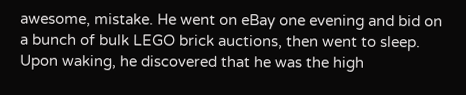awesome, mistake. He went on eBay one evening and bid on a bunch of bulk LEGO brick auctions, then went to sleep. Upon waking, he discovered that he was the high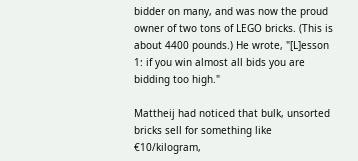bidder on many, and was now the proud owner of two tons of LEGO bricks. (This is about 4400 pounds.) He wrote, "[L]esson 1: if you win almost all bids you are bidding too high."

Mattheij had noticed that bulk, unsorted bricks sell for something like €10/kilogram,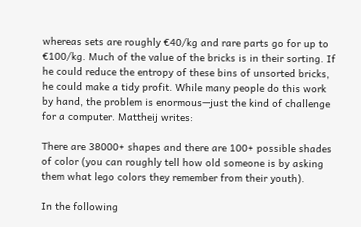whereas sets are roughly €40/kg and rare parts go for up to €100/kg. Much of the value of the bricks is in their sorting. If he could reduce the entropy of these bins of unsorted bricks, he could make a tidy profit. While many people do this work by hand, the problem is enormous—just the kind of challenge for a computer. Mattheij writes:

There are 38000+ shapes and there are 100+ possible shades of color (you can roughly tell how old someone is by asking them what lego colors they remember from their youth).

In the following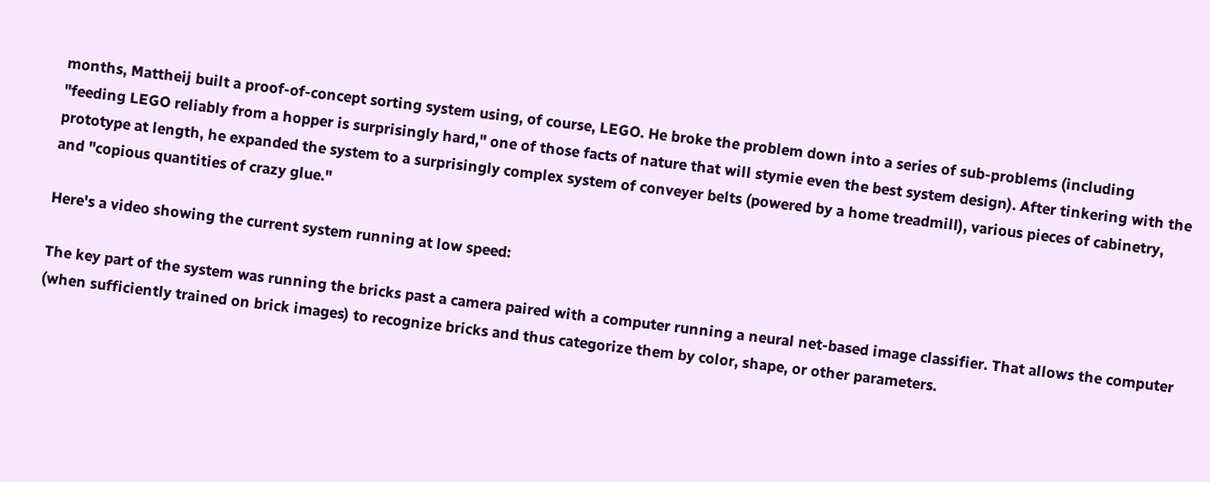months, Mattheij built a proof-of-concept sorting system using, of course, LEGO. He broke the problem down into a series of sub-problems (including "feeding LEGO reliably from a hopper is surprisingly hard," one of those facts of nature that will stymie even the best system design). After tinkering with the prototype at length, he expanded the system to a surprisingly complex system of conveyer belts (powered by a home treadmill), various pieces of cabinetry, and "copious quantities of crazy glue."

Here's a video showing the current system running at low speed:

The key part of the system was running the bricks past a camera paired with a computer running a neural net-based image classifier. That allows the computer (when sufficiently trained on brick images) to recognize bricks and thus categorize them by color, shape, or other parameters.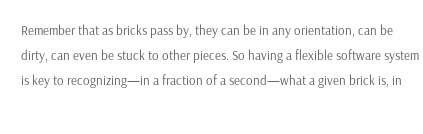Remember that as bricks pass by, they can be in any orientation, can be dirty, can even be stuck to other pieces. So having a flexible software system is key to recognizing—in a fraction of a second—what a given brick is, in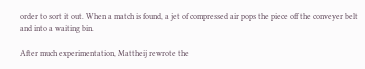order to sort it out. When a match is found, a jet of compressed air pops the piece off the conveyer belt and into a waiting bin.

After much experimentation, Mattheij rewrote the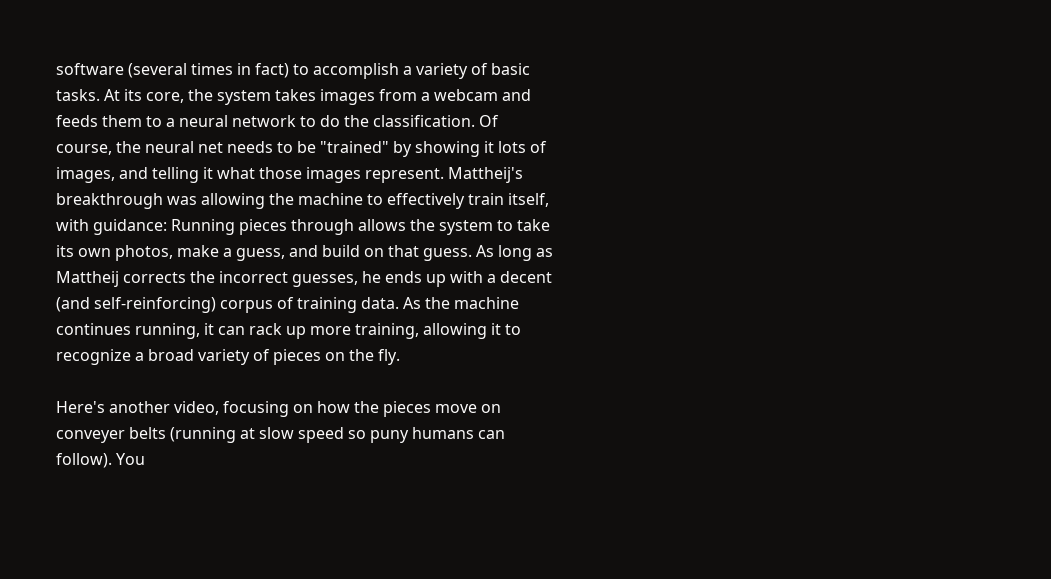software (several times in fact) to accomplish a variety of basic tasks. At its core, the system takes images from a webcam and feeds them to a neural network to do the classification. Of course, the neural net needs to be "trained" by showing it lots of images, and telling it what those images represent. Mattheij's breakthrough was allowing the machine to effectively train itself, with guidance: Running pieces through allows the system to take its own photos, make a guess, and build on that guess. As long as Mattheij corrects the incorrect guesses, he ends up with a decent (and self-reinforcing) corpus of training data. As the machine continues running, it can rack up more training, allowing it to recognize a broad variety of pieces on the fly.

Here's another video, focusing on how the pieces move on conveyer belts (running at slow speed so puny humans can follow). You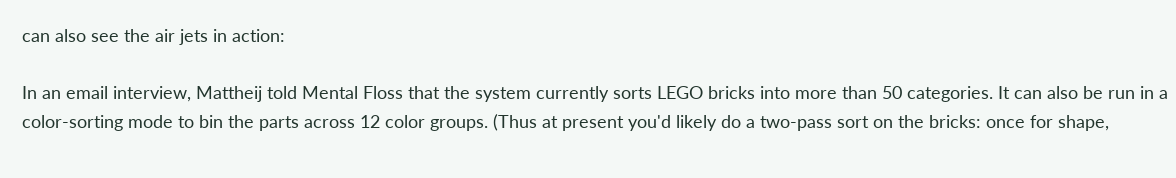can also see the air jets in action:

In an email interview, Mattheij told Mental Floss that the system currently sorts LEGO bricks into more than 50 categories. It can also be run in a color-sorting mode to bin the parts across 12 color groups. (Thus at present you'd likely do a two-pass sort on the bricks: once for shape,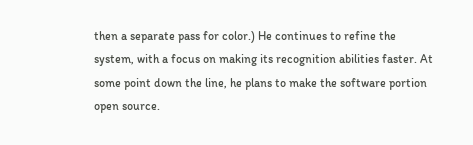then a separate pass for color.) He continues to refine the system, with a focus on making its recognition abilities faster. At some point down the line, he plans to make the software portion open source.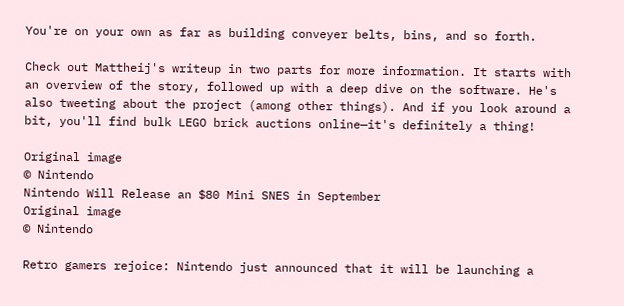You're on your own as far as building conveyer belts, bins, and so forth.

Check out Mattheij's writeup in two parts for more information. It starts with an overview of the story, followed up with a deep dive on the software. He's also tweeting about the project (among other things). And if you look around a bit, you'll find bulk LEGO brick auctions online—it's definitely a thing!

Original image
© Nintendo
Nintendo Will Release an $80 Mini SNES in September
Original image
© Nintendo

Retro gamers rejoice: Nintendo just announced that it will be launching a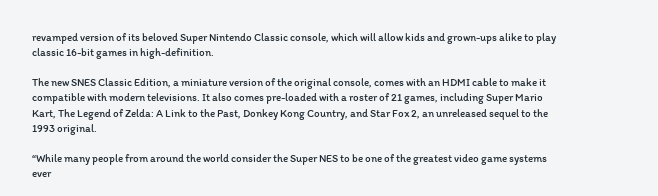revamped version of its beloved Super Nintendo Classic console, which will allow kids and grown-ups alike to play classic 16-bit games in high-definition.

The new SNES Classic Edition, a miniature version of the original console, comes with an HDMI cable to make it compatible with modern televisions. It also comes pre-loaded with a roster of 21 games, including Super Mario Kart, The Legend of Zelda: A Link to the Past, Donkey Kong Country, and Star Fox 2, an unreleased sequel to the 1993 original.

“While many people from around the world consider the Super NES to be one of the greatest video game systems ever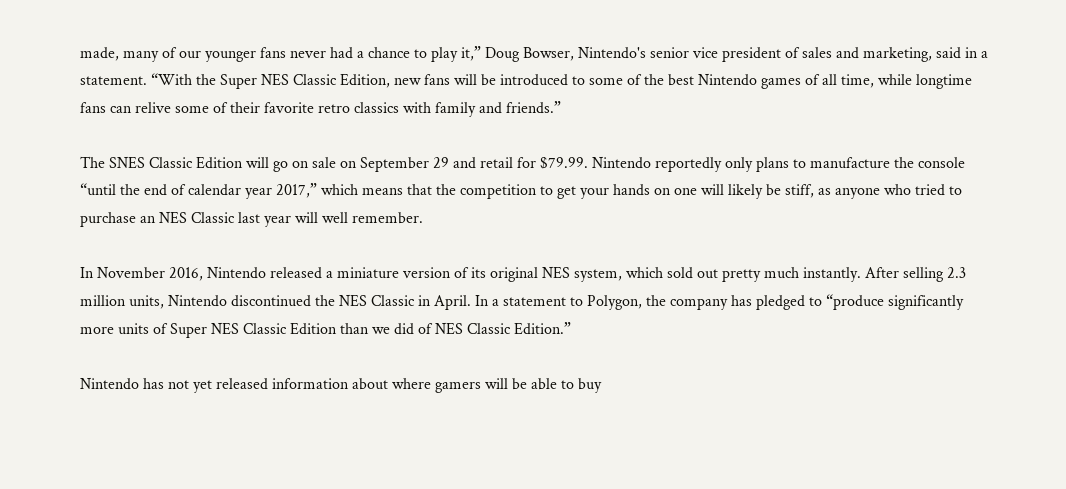made, many of our younger fans never had a chance to play it,” Doug Bowser, Nintendo's senior vice president of sales and marketing, said in a statement. “With the Super NES Classic Edition, new fans will be introduced to some of the best Nintendo games of all time, while longtime fans can relive some of their favorite retro classics with family and friends.”

The SNES Classic Edition will go on sale on September 29 and retail for $79.99. Nintendo reportedly only plans to manufacture the console “until the end of calendar year 2017,” which means that the competition to get your hands on one will likely be stiff, as anyone who tried to purchase an NES Classic last year will well remember.

In November 2016, Nintendo released a miniature version of its original NES system, which sold out pretty much instantly. After selling 2.3 million units, Nintendo discontinued the NES Classic in April. In a statement to Polygon, the company has pledged to “produce significantly more units of Super NES Classic Edition than we did of NES Classic Edition.”

Nintendo has not yet released information about where gamers will be able to buy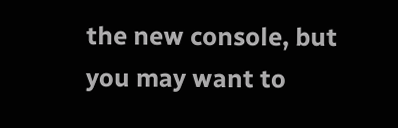the new console, but you may want to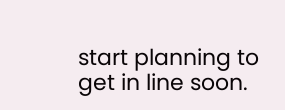start planning to get in line soon.